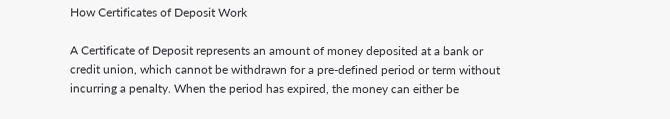How Certificates of Deposit Work

A Certificate of Deposit represents an amount of money deposited at a bank or credit union, which cannot be withdrawn for a pre-defined period or term without incurring a penalty. When the period has expired, the money can either be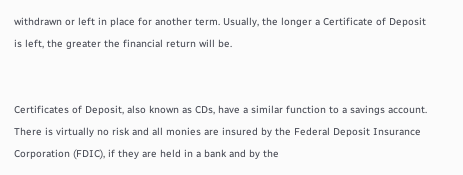withdrawn or left in place for another term. Usually, the longer a Certificate of Deposit is left, the greater the financial return will be.


Certificates of Deposit, also known as CDs, have a similar function to a savings account. There is virtually no risk and all monies are insured by the Federal Deposit Insurance Corporation (FDIC), if they are held in a bank and by the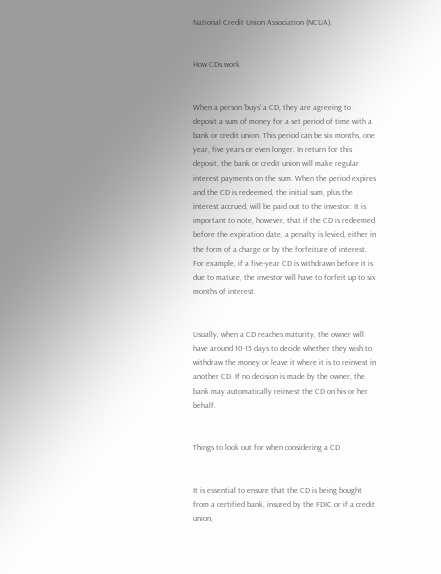National Credit Union Association (NCUA).


How CDs work


When a person ‘buys’ a CD, they are agreeing to deposit a sum of money for a set period of time with a bank or credit union. This period can be six months, one year, five years or even longer. In return for this deposit, the bank or credit union will make regular interest payments on the sum. When the period expires and the CD is redeemed, the initial sum, plus the interest accrued, will be paid out to the investor. It is important to note, however, that if the CD is redeemed before the expiration date, a penalty is levied, either in the form of a charge or by the forfeiture of interest. For example, if a five-year CD is withdrawn before it is due to mature, the investor will have to forfeit up to six months of interest.


Usually, when a CD reaches maturity, the owner will have around 10-15 days to decide whether they wish to withdraw the money or leave it where it is to reinvest in another CD. If no decision is made by the owner, the bank may automatically reinvest the CD on his or her behalf.


Things to look out for when considering a CD


It is essential to ensure that the CD is being bought from a certified bank, insured by the FDIC or if a credit union,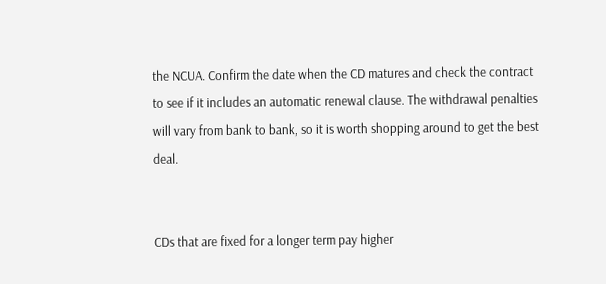the NCUA. Confirm the date when the CD matures and check the contract to see if it includes an automatic renewal clause. The withdrawal penalties will vary from bank to bank, so it is worth shopping around to get the best deal.


CDs that are fixed for a longer term pay higher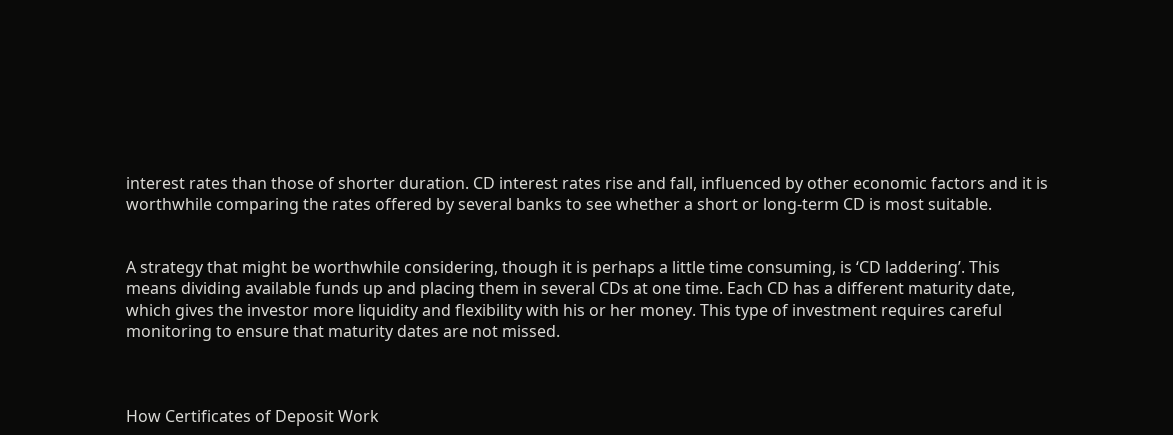interest rates than those of shorter duration. CD interest rates rise and fall, influenced by other economic factors and it is worthwhile comparing the rates offered by several banks to see whether a short or long-term CD is most suitable.


A strategy that might be worthwhile considering, though it is perhaps a little time consuming, is ‘CD laddering’. This means dividing available funds up and placing them in several CDs at one time. Each CD has a different maturity date, which gives the investor more liquidity and flexibility with his or her money. This type of investment requires careful monitoring to ensure that maturity dates are not missed.



How Certificates of Deposit Work